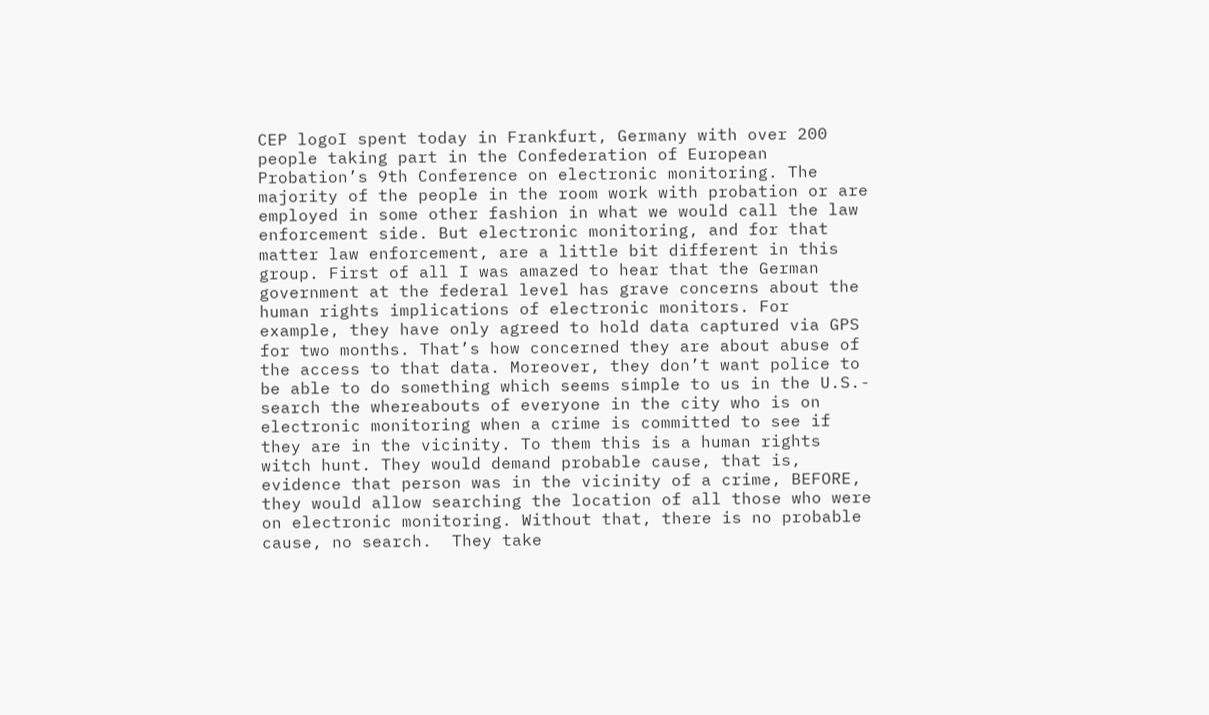CEP logoI spent today in Frankfurt, Germany with over 200 people taking part in the Confederation of European Probation’s 9th Conference on electronic monitoring. The majority of the people in the room work with probation or are employed in some other fashion in what we would call the law enforcement side. But electronic monitoring, and for that matter law enforcement, are a little bit different in this group. First of all I was amazed to hear that the German government at the federal level has grave concerns about the human rights implications of electronic monitors. For example, they have only agreed to hold data captured via GPS for two months. That’s how concerned they are about abuse of the access to that data. Moreover, they don’t want police to be able to do something which seems simple to us in the U.S.- search the whereabouts of everyone in the city who is on electronic monitoring when a crime is committed to see if they are in the vicinity. To them this is a human rights witch hunt. They would demand probable cause, that is, evidence that person was in the vicinity of a crime, BEFORE, they would allow searching the location of all those who were on electronic monitoring. Without that, there is no probable cause, no search.  They take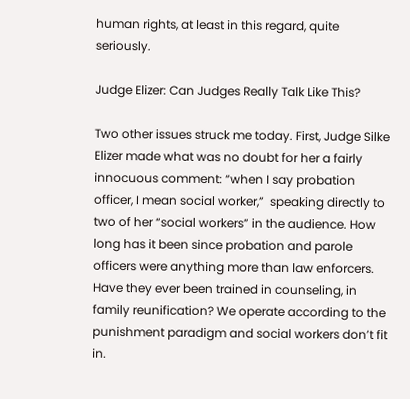human rights, at least in this regard, quite seriously.

Judge Elizer: Can Judges Really Talk Like This?

Two other issues struck me today. First, Judge Silke Elizer made what was no doubt for her a fairly innocuous comment: “when I say probation officer, I mean social worker,”  speaking directly to two of her “social workers” in the audience. How long has it been since probation and parole officers were anything more than law enforcers. Have they ever been trained in counseling, in family reunification? We operate according to the punishment paradigm and social workers don’t fit in.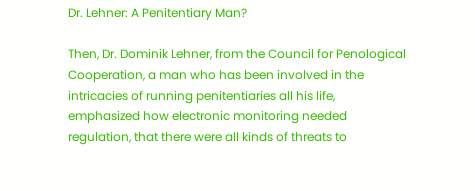Dr. Lehner: A Penitentiary Man?

Then, Dr. Dominik Lehner, from the Council for Penological Cooperation, a man who has been involved in the intricacies of running penitentiaries all his life, emphasized how electronic monitoring needed regulation, that there were all kinds of threats to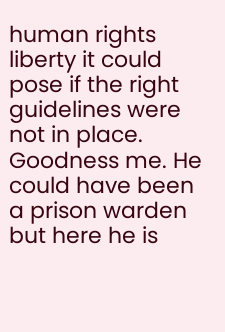human rights liberty it could pose if the right guidelines were not in place. Goodness me. He could have been a prison warden but here he is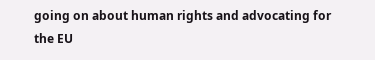going on about human rights and advocating for the EU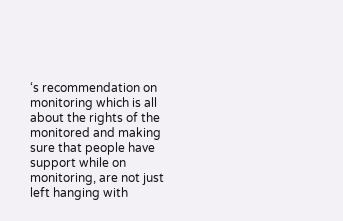‘s recommendation on monitoring which is all about the rights of the monitored and making sure that people have support while on monitoring, are not just left hanging with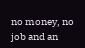no money, no job and an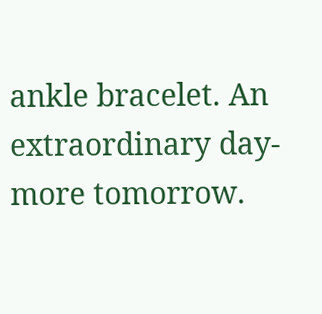ankle bracelet. An extraordinary day-more tomorrow.